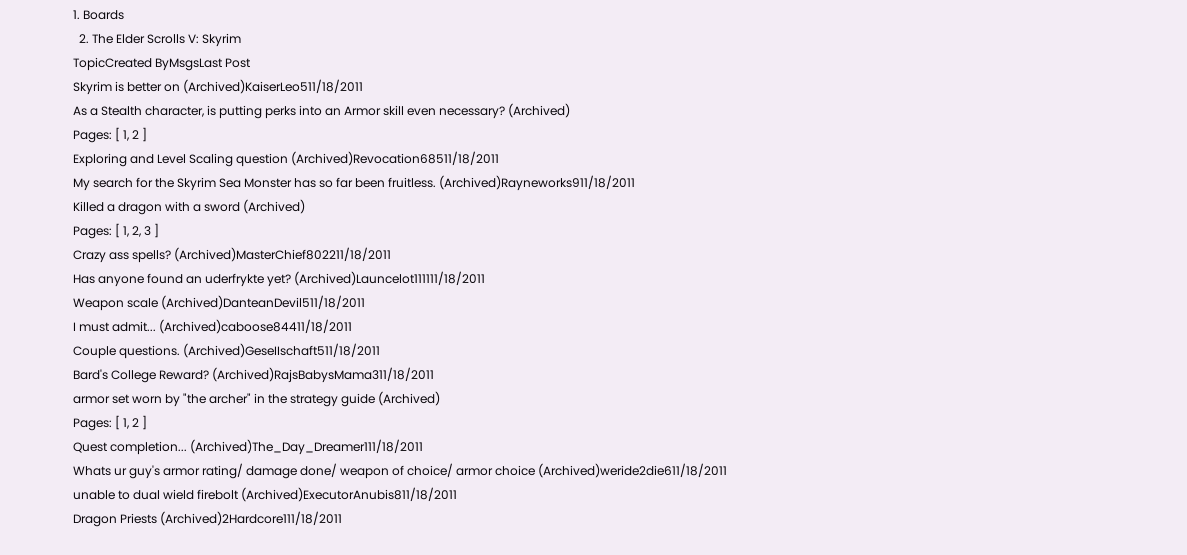1. Boards
  2. The Elder Scrolls V: Skyrim
TopicCreated ByMsgsLast Post
Skyrim is better on (Archived)KaiserLeo511/18/2011
As a Stealth character, is putting perks into an Armor skill even necessary? (Archived)
Pages: [ 1, 2 ]
Exploring and Level Scaling question (Archived)Revocation68511/18/2011
My search for the Skyrim Sea Monster has so far been fruitless. (Archived)Rayneworks911/18/2011
Killed a dragon with a sword (Archived)
Pages: [ 1, 2, 3 ]
Crazy ass spells? (Archived)MasterChief802211/18/2011
Has anyone found an uderfrykte yet? (Archived)Launcelot111111/18/2011
Weapon scale (Archived)DanteanDevil511/18/2011
I must admit... (Archived)caboose84411/18/2011
Couple questions. (Archived)GeseIIschaft511/18/2011
Bard's College Reward? (Archived)RajsBabysMama311/18/2011
armor set worn by "the archer" in the strategy guide (Archived)
Pages: [ 1, 2 ]
Quest completion... (Archived)The_Day_Dreamer111/18/2011
Whats ur guy's armor rating/ damage done/ weapon of choice/ armor choice (Archived)weride2die611/18/2011
unable to dual wield firebolt (Archived)ExecutorAnubis811/18/2011
Dragon Priests (Archived)2Hardcore111/18/2011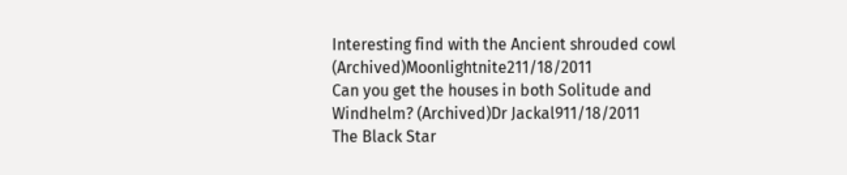Interesting find with the Ancient shrouded cowl (Archived)Moonlightnite211/18/2011
Can you get the houses in both Solitude and Windhelm? (Archived)Dr Jackal911/18/2011
The Black Star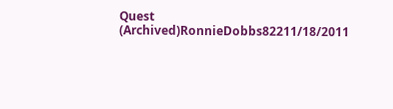Quest (Archived)RonnieDobbs82211/18/2011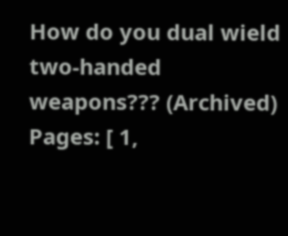How do you dual wield two-handed weapons??? (Archived)
Pages: [ 1,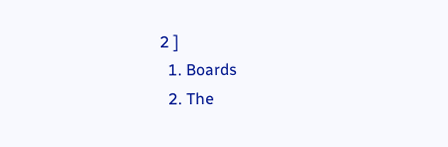2 ]
  1. Boards
  2. The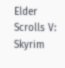Elder Scrolls V: Skyrim